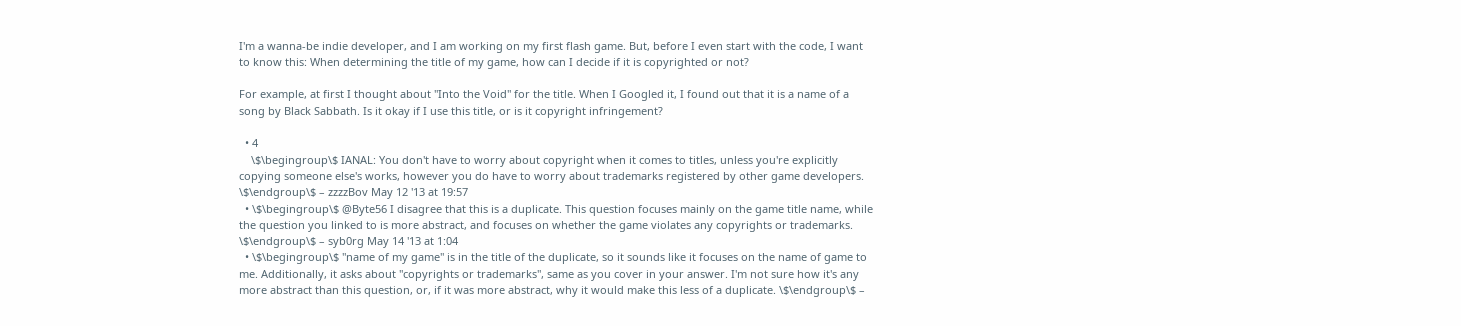I'm a wanna-be indie developer, and I am working on my first flash game. But, before I even start with the code, I want to know this: When determining the title of my game, how can I decide if it is copyrighted or not?

For example, at first I thought about "Into the Void" for the title. When I Googled it, I found out that it is a name of a song by Black Sabbath. Is it okay if I use this title, or is it copyright infringement?

  • 4
    \$\begingroup\$ IANAL: You don't have to worry about copyright when it comes to titles, unless you're explicitly copying someone else's works, however you do have to worry about trademarks registered by other game developers. \$\endgroup\$ – zzzzBov May 12 '13 at 19:57
  • \$\begingroup\$ @Byte56 I disagree that this is a duplicate. This question focuses mainly on the game title name, while the question you linked to is more abstract, and focuses on whether the game violates any copyrights or trademarks. \$\endgroup\$ – syb0rg May 14 '13 at 1:04
  • \$\begingroup\$ "name of my game" is in the title of the duplicate, so it sounds like it focuses on the name of game to me. Additionally, it asks about "copyrights or trademarks", same as you cover in your answer. I'm not sure how it's any more abstract than this question, or, if it was more abstract, why it would make this less of a duplicate. \$\endgroup\$ –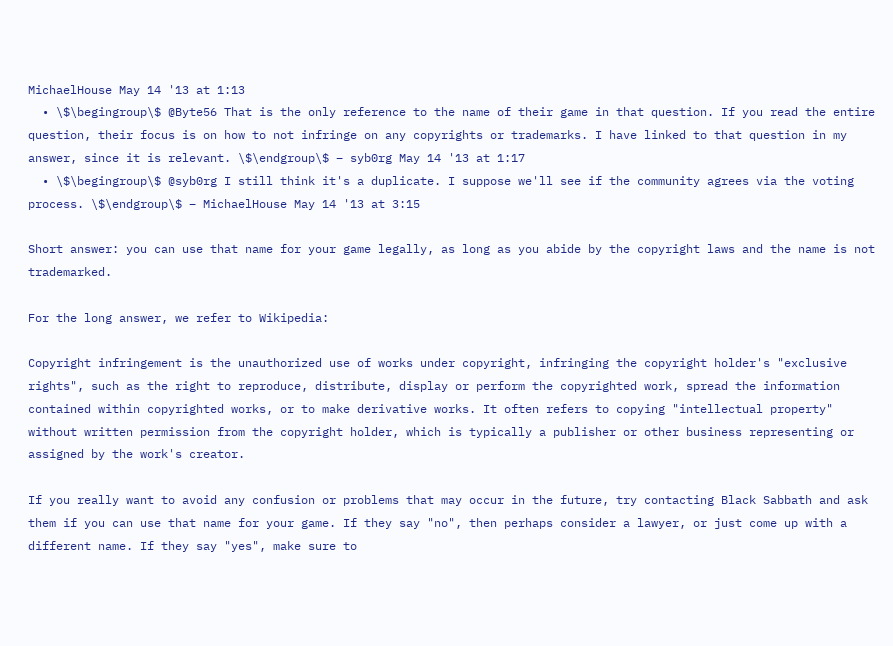MichaelHouse May 14 '13 at 1:13
  • \$\begingroup\$ @Byte56 That is the only reference to the name of their game in that question. If you read the entire question, their focus is on how to not infringe on any copyrights or trademarks. I have linked to that question in my answer, since it is relevant. \$\endgroup\$ – syb0rg May 14 '13 at 1:17
  • \$\begingroup\$ @syb0rg I still think it's a duplicate. I suppose we'll see if the community agrees via the voting process. \$\endgroup\$ – MichaelHouse May 14 '13 at 3:15

Short answer: you can use that name for your game legally, as long as you abide by the copyright laws and the name is not trademarked.

For the long answer, we refer to Wikipedia:

Copyright infringement is the unauthorized use of works under copyright, infringing the copyright holder's "exclusive rights", such as the right to reproduce, distribute, display or perform the copyrighted work, spread the information contained within copyrighted works, or to make derivative works. It often refers to copying "intellectual property" without written permission from the copyright holder, which is typically a publisher or other business representing or assigned by the work's creator.

If you really want to avoid any confusion or problems that may occur in the future, try contacting Black Sabbath and ask them if you can use that name for your game. If they say "no", then perhaps consider a lawyer, or just come up with a different name. If they say "yes", make sure to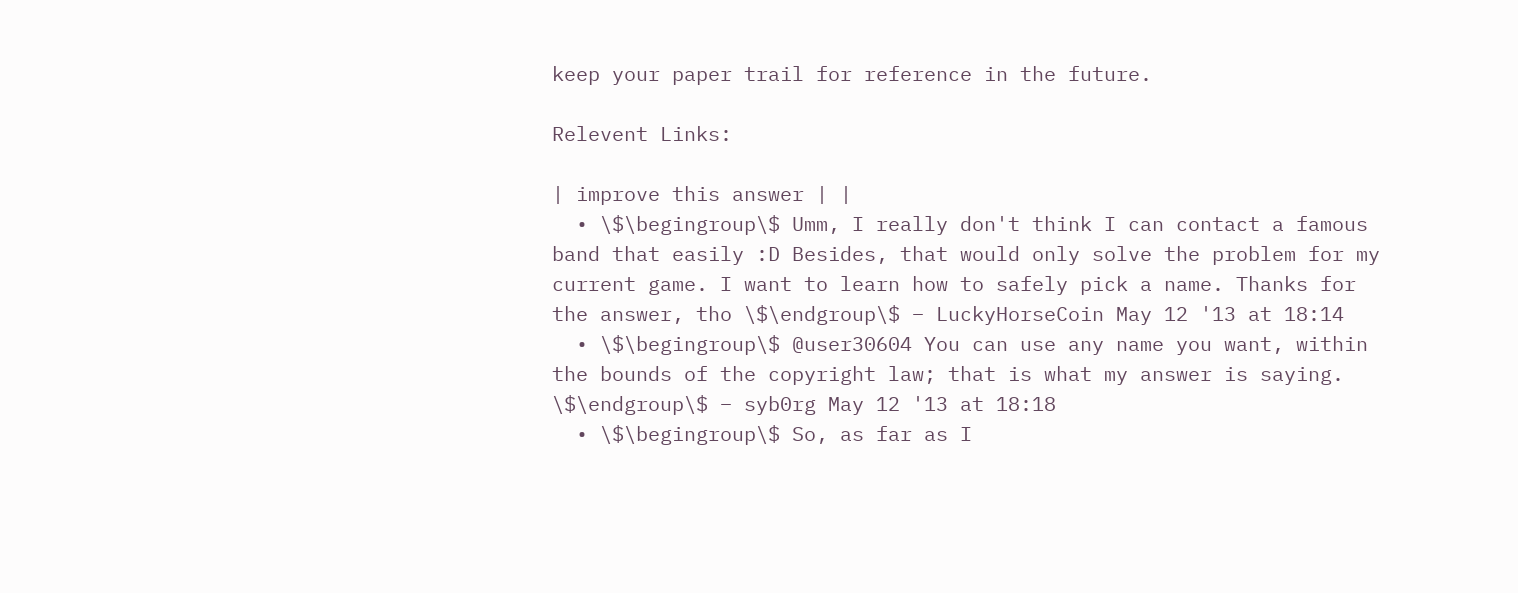keep your paper trail for reference in the future.

Relevent Links:

| improve this answer | |
  • \$\begingroup\$ Umm, I really don't think I can contact a famous band that easily :D Besides, that would only solve the problem for my current game. I want to learn how to safely pick a name. Thanks for the answer, tho \$\endgroup\$ – LuckyHorseCoin May 12 '13 at 18:14
  • \$\begingroup\$ @user30604 You can use any name you want, within the bounds of the copyright law; that is what my answer is saying. \$\endgroup\$ – syb0rg May 12 '13 at 18:18
  • \$\begingroup\$ So, as far as I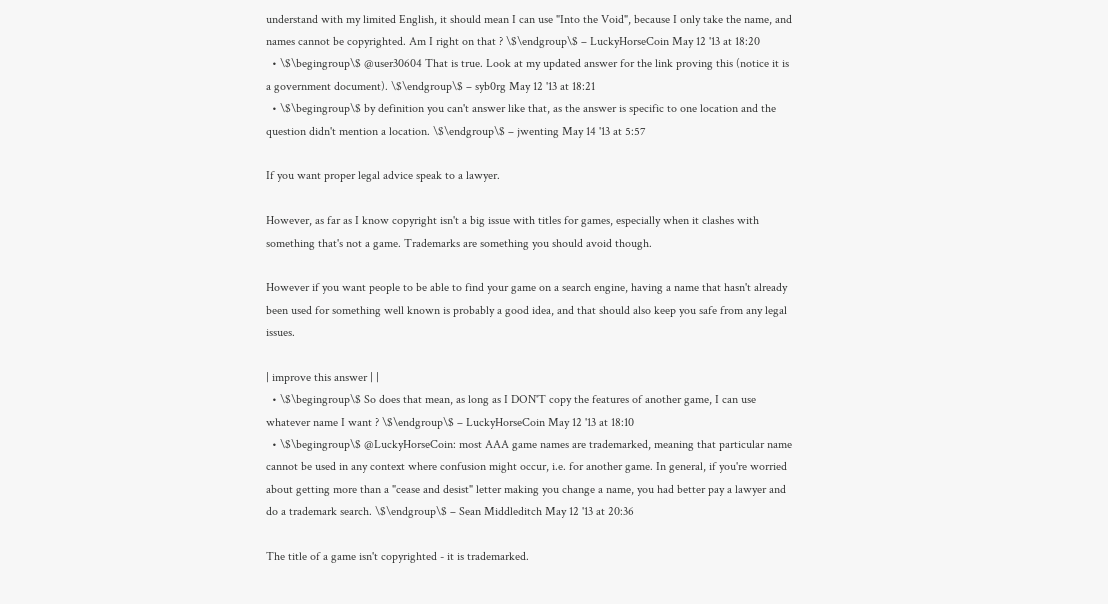understand with my limited English, it should mean I can use "Into the Void", because I only take the name, and names cannot be copyrighted. Am I right on that ? \$\endgroup\$ – LuckyHorseCoin May 12 '13 at 18:20
  • \$\begingroup\$ @user30604 That is true. Look at my updated answer for the link proving this (notice it is a government document). \$\endgroup\$ – syb0rg May 12 '13 at 18:21
  • \$\begingroup\$ by definition you can't answer like that, as the answer is specific to one location and the question didn't mention a location. \$\endgroup\$ – jwenting May 14 '13 at 5:57

If you want proper legal advice speak to a lawyer.

However, as far as I know copyright isn't a big issue with titles for games, especially when it clashes with something that's not a game. Trademarks are something you should avoid though.

However if you want people to be able to find your game on a search engine, having a name that hasn't already been used for something well known is probably a good idea, and that should also keep you safe from any legal issues.

| improve this answer | |
  • \$\begingroup\$ So does that mean, as long as I DON'T copy the features of another game, I can use whatever name I want ? \$\endgroup\$ – LuckyHorseCoin May 12 '13 at 18:10
  • \$\begingroup\$ @LuckyHorseCoin: most AAA game names are trademarked, meaning that particular name cannot be used in any context where confusion might occur, i.e. for another game. In general, if you're worried about getting more than a "cease and desist" letter making you change a name, you had better pay a lawyer and do a trademark search. \$\endgroup\$ – Sean Middleditch May 12 '13 at 20:36

The title of a game isn't copyrighted - it is trademarked.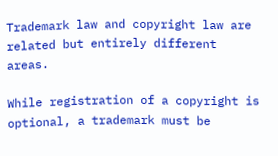Trademark law and copyright law are related but entirely different areas.

While registration of a copyright is optional, a trademark must be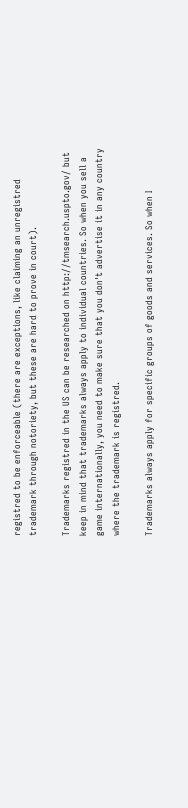registred to be enforceable (there are exceptions, like claiming an unregistred trademark through notoriety, but these are hard to prove in court).

Trademarks registred in the US can be researched on http://tmsearch.uspto.gov/ but keep in mind that trademarks always apply to individual countries. So when you sell a game internationally, you need to make sure that you don't advertise it in any country where the trademark is registred.

Trademarks always apply for specific groups of goods and services. So when I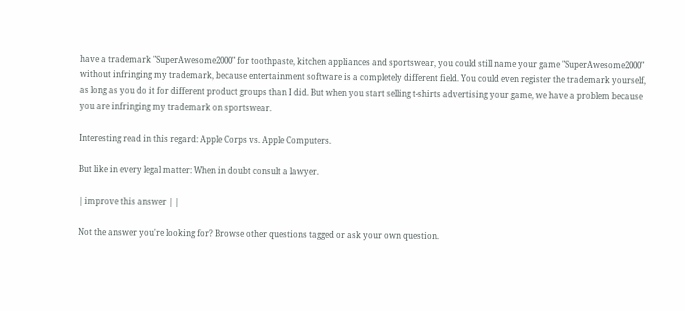have a trademark "SuperAwesome2000" for toothpaste, kitchen appliances and sportswear, you could still name your game "SuperAwesome2000" without infringing my trademark, because entertainment software is a completely different field. You could even register the trademark yourself, as long as you do it for different product groups than I did. But when you start selling t-shirts advertising your game, we have a problem because you are infringing my trademark on sportswear.

Interesting read in this regard: Apple Corps vs. Apple Computers.

But like in every legal matter: When in doubt consult a lawyer.

| improve this answer | |

Not the answer you're looking for? Browse other questions tagged or ask your own question.